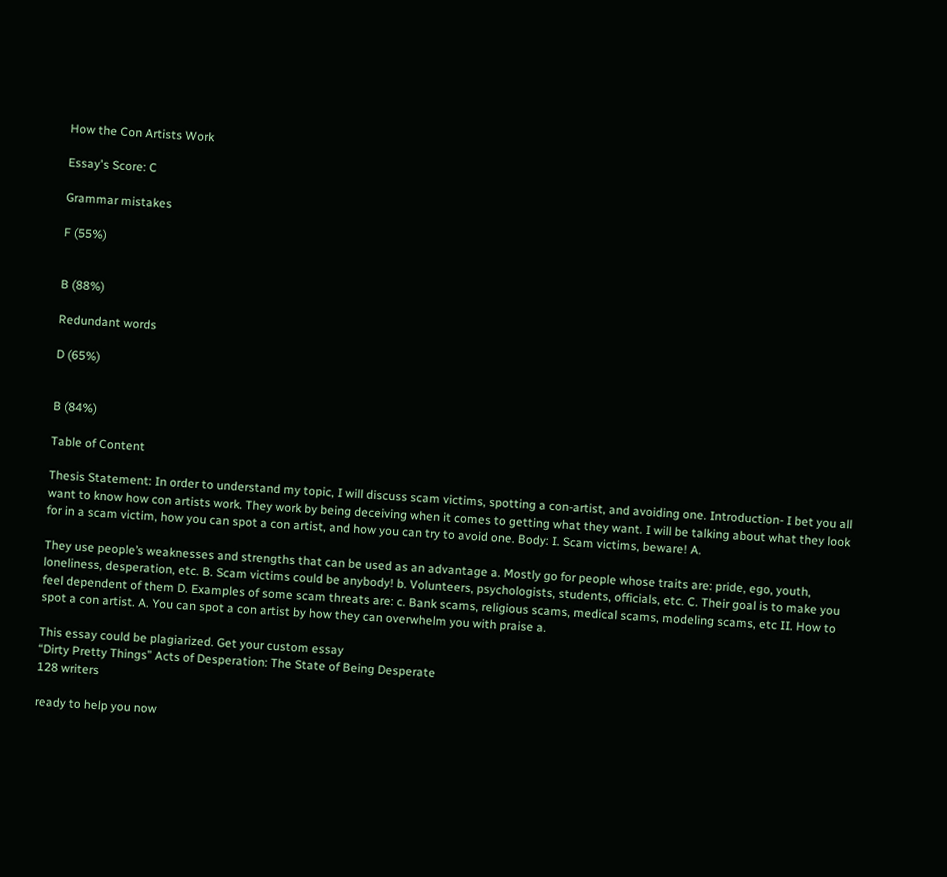How the Con Artists Work

Essay's Score: C

Grammar mistakes

F (55%)


B (88%)

Redundant words

D (65%)


B (84%)

Table of Content

Thesis Statement: In order to understand my topic, I will discuss scam victims, spotting a con-artist, and avoiding one. Introduction- I bet you all want to know how con artists work. They work by being deceiving when it comes to getting what they want. I will be talking about what they look for in a scam victim, how you can spot a con artist, and how you can try to avoid one. Body: I. Scam victims, beware! A.

They use people’s weaknesses and strengths that can be used as an advantage a. Mostly go for people whose traits are: pride, ego, youth, loneliness, desperation, etc. B. Scam victims could be anybody! b. Volunteers, psychologists, students, officials, etc. C. Their goal is to make you feel dependent of them D. Examples of some scam threats are: c. Bank scams, religious scams, medical scams, modeling scams, etc II. How to spot a con artist. A. You can spot a con artist by how they can overwhelm you with praise a.

This essay could be plagiarized. Get your custom essay
“Dirty Pretty Things” Acts of Desperation: The State of Being Desperate
128 writers

ready to help you now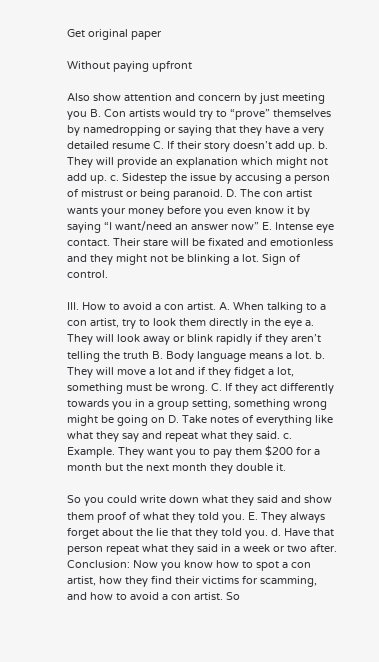Get original paper

Without paying upfront

Also show attention and concern by just meeting you B. Con artists would try to “prove” themselves by namedropping or saying that they have a very detailed resume C. If their story doesn’t add up. b. They will provide an explanation which might not add up. c. Sidestep the issue by accusing a person of mistrust or being paranoid. D. The con artist wants your money before you even know it by saying “I want/need an answer now” E. Intense eye contact. Their stare will be fixated and emotionless and they might not be blinking a lot. Sign of control.

III. How to avoid a con artist. A. When talking to a con artist, try to look them directly in the eye a. They will look away or blink rapidly if they aren’t telling the truth B. Body language means a lot. b. They will move a lot and if they fidget a lot, something must be wrong. C. If they act differently towards you in a group setting, something wrong might be going on D. Take notes of everything like what they say and repeat what they said. c. Example. They want you to pay them $200 for a month but the next month they double it.

So you could write down what they said and show them proof of what they told you. E. They always forget about the lie that they told you. d. Have that person repeat what they said in a week or two after. Conclusion: Now you know how to spot a con artist, how they find their victims for scamming, and how to avoid a con artist. So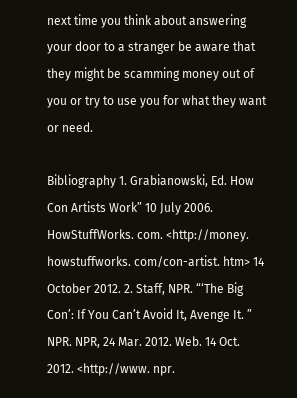next time you think about answering your door to a stranger be aware that they might be scamming money out of you or try to use you for what they want or need.

Bibliography 1. Grabianowski, Ed. How Con Artists Work” 10 July 2006. HowStuffWorks. com. <http://money. howstuffworks. com/con-artist. htm> 14 October 2012. 2. Staff, NPR. “‘The Big Con’: If You Can’t Avoid It, Avenge It. ” NPR. NPR, 24 Mar. 2012. Web. 14 Oct. 2012. <http://www. npr.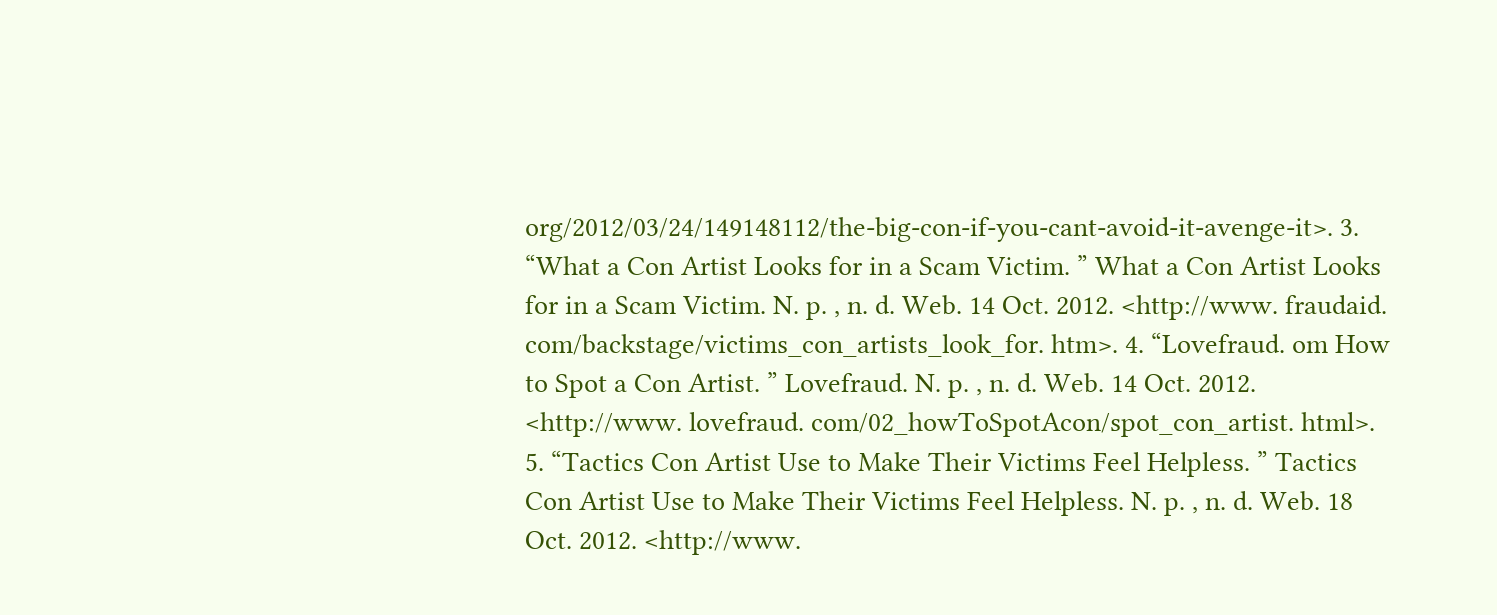org/2012/03/24/149148112/the-big-con-if-you-cant-avoid-it-avenge-it>. 3. “What a Con Artist Looks for in a Scam Victim. ” What a Con Artist Looks for in a Scam Victim. N. p. , n. d. Web. 14 Oct. 2012. <http://www. fraudaid. com/backstage/victims_con_artists_look_for. htm>. 4. “Lovefraud. om How to Spot a Con Artist. ” Lovefraud. N. p. , n. d. Web. 14 Oct. 2012. <http://www. lovefraud. com/02_howToSpotAcon/spot_con_artist. html>. 5. “Tactics Con Artist Use to Make Their Victims Feel Helpless. ” Tactics Con Artist Use to Make Their Victims Feel Helpless. N. p. , n. d. Web. 18 Oct. 2012. <http://www.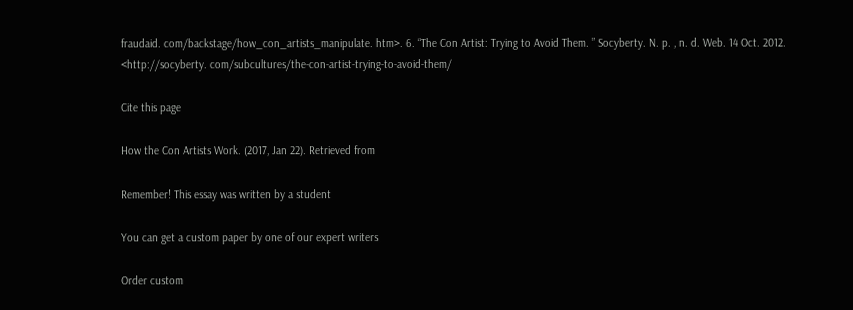fraudaid. com/backstage/how_con_artists_manipulate. htm>. 6. “The Con Artist: Trying to Avoid Them. ” Socyberty. N. p. , n. d. Web. 14 Oct. 2012. <http://socyberty. com/subcultures/the-con-artist-trying-to-avoid-them/

Cite this page

How the Con Artists Work. (2017, Jan 22). Retrieved from

Remember! This essay was written by a student

You can get a custom paper by one of our expert writers

Order custom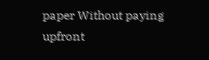paper Without paying upfront